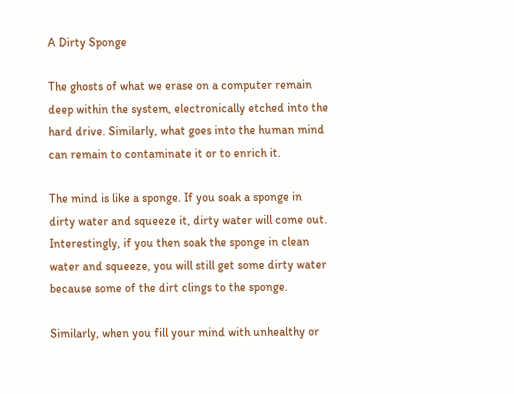A Dirty Sponge

The ghosts of what we erase on a computer remain deep within the system, electronically etched into the hard drive. Similarly, what goes into the human mind can remain to contaminate it or to enrich it.

The mind is like a sponge. If you soak a sponge in dirty water and squeeze it, dirty water will come out. Interestingly, if you then soak the sponge in clean water and squeeze, you will still get some dirty water because some of the dirt clings to the sponge.

Similarly, when you fill your mind with unhealthy or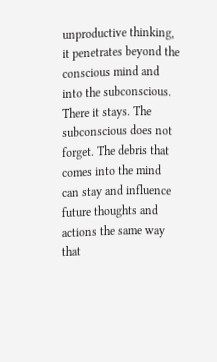unproductive thinking, it penetrates beyond the conscious mind and into the subconscious. There it stays. The subconscious does not forget. The debris that comes into the mind can stay and influence future thoughts and actions the same way that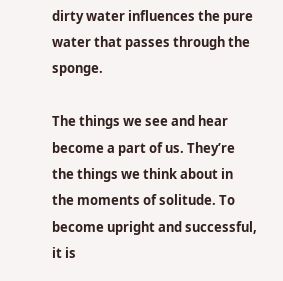dirty water influences the pure water that passes through the sponge.

The things we see and hear become a part of us. They’re the things we think about in the moments of solitude. To become upright and successful, it is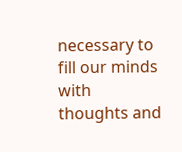necessary to fill our minds with thoughts and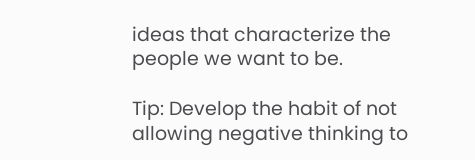ideas that characterize the people we want to be.

Tip: Develop the habit of not allowing negative thinking to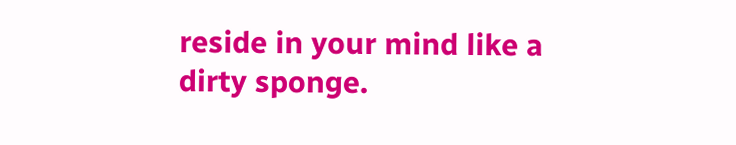reside in your mind like a dirty sponge.